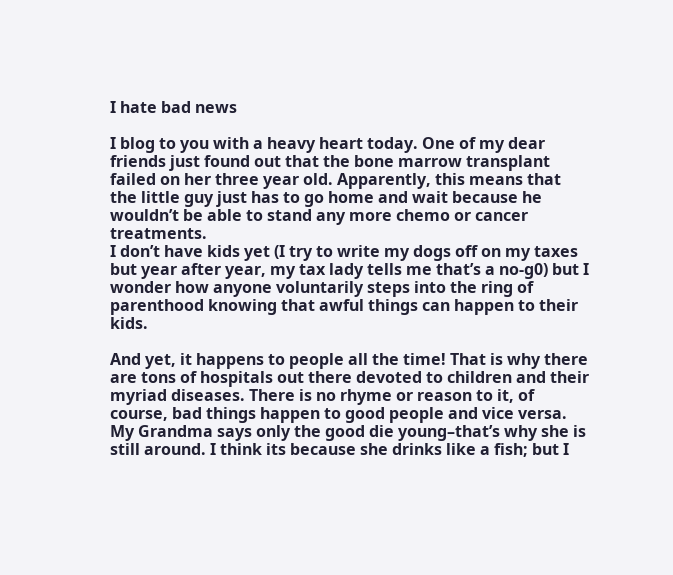I hate bad news

I blog to you with a heavy heart today. One of my dear friends just found out that the bone marrow transplant failed on her three year old. Apparently, this means that the little guy just has to go home and wait because he wouldn’t be able to stand any more chemo or cancer treatments.
I don’t have kids yet (I try to write my dogs off on my taxes but year after year, my tax lady tells me that’s a no-g0) but I wonder how anyone voluntarily steps into the ring of parenthood knowing that awful things can happen to their kids.

And yet, it happens to people all the time! That is why there are tons of hospitals out there devoted to children and their myriad diseases. There is no rhyme or reason to it, of course, bad things happen to good people and vice versa. My Grandma says only the good die young–that’s why she is still around. I think its because she drinks like a fish; but I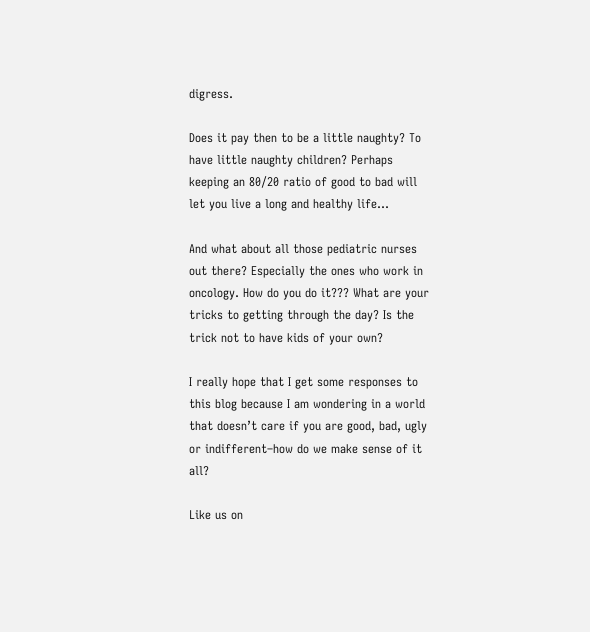digress.

Does it pay then to be a little naughty? To have little naughty children? Perhaps keeping an 80/20 ratio of good to bad will let you live a long and healthy life…

And what about all those pediatric nurses out there? Especially the ones who work in oncology. How do you do it??? What are your tricks to getting through the day? Is the trick not to have kids of your own?

I really hope that I get some responses to this blog because I am wondering in a world that doesn’t care if you are good, bad, ugly or indifferent–how do we make sense of it all?

Like us on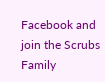Facebook and join the Scrubs Family